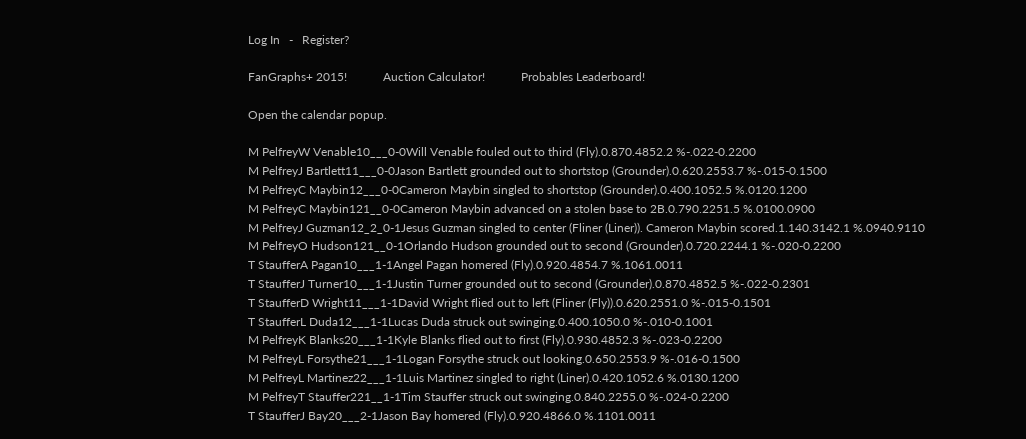Log In   -   Register?

FanGraphs+ 2015!            Auction Calculator!            Probables Leaderboard!

Open the calendar popup.

M PelfreyW Venable10___0-0Will Venable fouled out to third (Fly).0.870.4852.2 %-.022-0.2200
M PelfreyJ Bartlett11___0-0Jason Bartlett grounded out to shortstop (Grounder).0.620.2553.7 %-.015-0.1500
M PelfreyC Maybin12___0-0Cameron Maybin singled to shortstop (Grounder).0.400.1052.5 %.0120.1200
M PelfreyC Maybin121__0-0Cameron Maybin advanced on a stolen base to 2B.0.790.2251.5 %.0100.0900
M PelfreyJ Guzman12_2_0-1Jesus Guzman singled to center (Fliner (Liner)). Cameron Maybin scored.1.140.3142.1 %.0940.9110
M PelfreyO Hudson121__0-1Orlando Hudson grounded out to second (Grounder).0.720.2244.1 %-.020-0.2200
T StaufferA Pagan10___1-1Angel Pagan homered (Fly).0.920.4854.7 %.1061.0011
T StaufferJ Turner10___1-1Justin Turner grounded out to second (Grounder).0.870.4852.5 %-.022-0.2301
T StaufferD Wright11___1-1David Wright flied out to left (Fliner (Fly)).0.620.2551.0 %-.015-0.1501
T StaufferL Duda12___1-1Lucas Duda struck out swinging.0.400.1050.0 %-.010-0.1001
M PelfreyK Blanks20___1-1Kyle Blanks flied out to first (Fly).0.930.4852.3 %-.023-0.2200
M PelfreyL Forsythe21___1-1Logan Forsythe struck out looking.0.650.2553.9 %-.016-0.1500
M PelfreyL Martinez22___1-1Luis Martinez singled to right (Liner).0.420.1052.6 %.0130.1200
M PelfreyT Stauffer221__1-1Tim Stauffer struck out swinging.0.840.2255.0 %-.024-0.2200
T StaufferJ Bay20___2-1Jason Bay homered (Fly).0.920.4866.0 %.1101.0011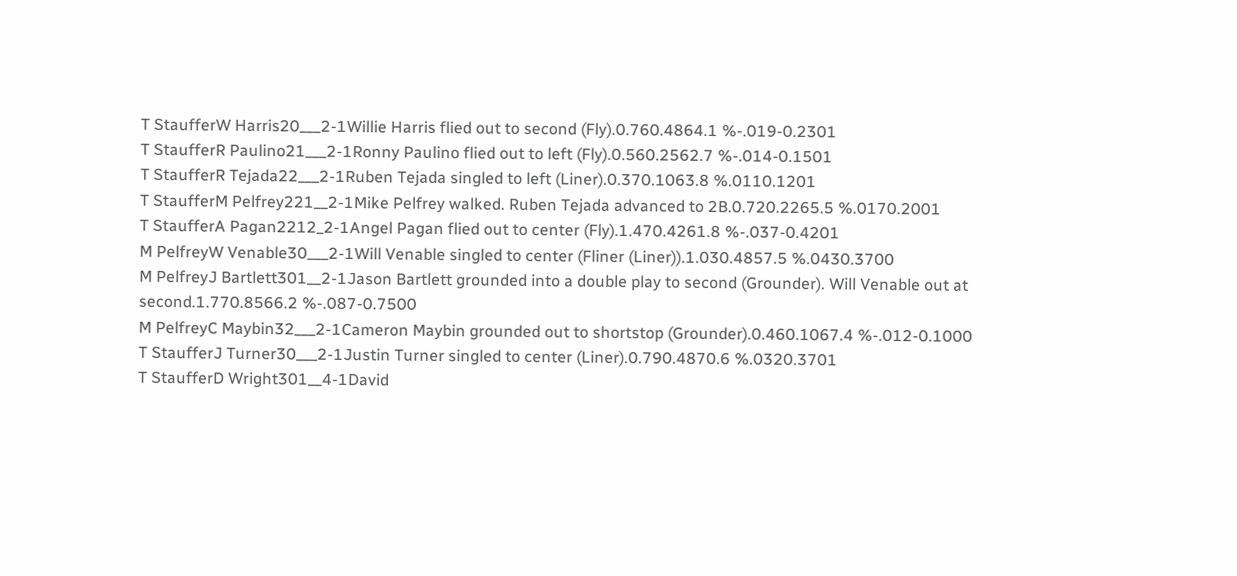T StaufferW Harris20___2-1Willie Harris flied out to second (Fly).0.760.4864.1 %-.019-0.2301
T StaufferR Paulino21___2-1Ronny Paulino flied out to left (Fly).0.560.2562.7 %-.014-0.1501
T StaufferR Tejada22___2-1Ruben Tejada singled to left (Liner).0.370.1063.8 %.0110.1201
T StaufferM Pelfrey221__2-1Mike Pelfrey walked. Ruben Tejada advanced to 2B.0.720.2265.5 %.0170.2001
T StaufferA Pagan2212_2-1Angel Pagan flied out to center (Fly).1.470.4261.8 %-.037-0.4201
M PelfreyW Venable30___2-1Will Venable singled to center (Fliner (Liner)).1.030.4857.5 %.0430.3700
M PelfreyJ Bartlett301__2-1Jason Bartlett grounded into a double play to second (Grounder). Will Venable out at second.1.770.8566.2 %-.087-0.7500
M PelfreyC Maybin32___2-1Cameron Maybin grounded out to shortstop (Grounder).0.460.1067.4 %-.012-0.1000
T StaufferJ Turner30___2-1Justin Turner singled to center (Liner).0.790.4870.6 %.0320.3701
T StaufferD Wright301__4-1David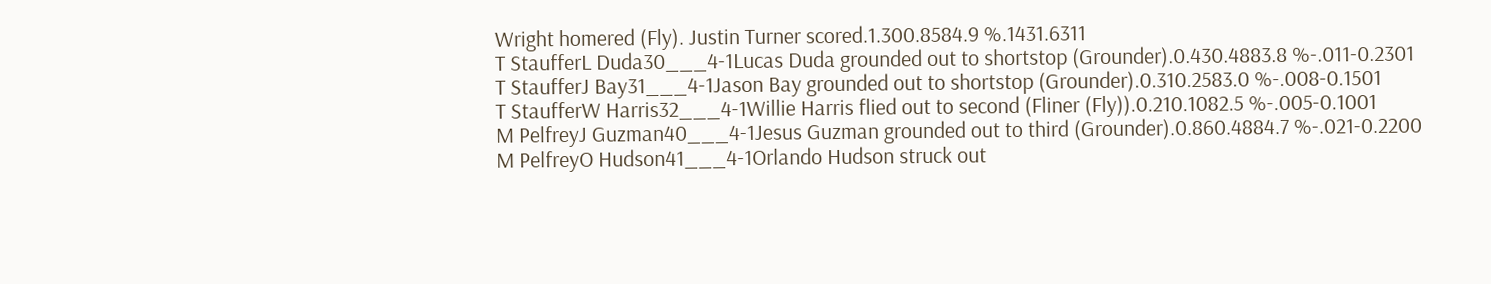Wright homered (Fly). Justin Turner scored.1.300.8584.9 %.1431.6311
T StaufferL Duda30___4-1Lucas Duda grounded out to shortstop (Grounder).0.430.4883.8 %-.011-0.2301
T StaufferJ Bay31___4-1Jason Bay grounded out to shortstop (Grounder).0.310.2583.0 %-.008-0.1501
T StaufferW Harris32___4-1Willie Harris flied out to second (Fliner (Fly)).0.210.1082.5 %-.005-0.1001
M PelfreyJ Guzman40___4-1Jesus Guzman grounded out to third (Grounder).0.860.4884.7 %-.021-0.2200
M PelfreyO Hudson41___4-1Orlando Hudson struck out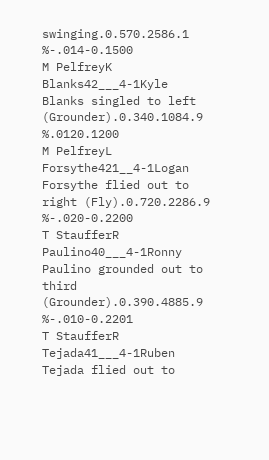swinging.0.570.2586.1 %-.014-0.1500
M PelfreyK Blanks42___4-1Kyle Blanks singled to left (Grounder).0.340.1084.9 %.0120.1200
M PelfreyL Forsythe421__4-1Logan Forsythe flied out to right (Fly).0.720.2286.9 %-.020-0.2200
T StaufferR Paulino40___4-1Ronny Paulino grounded out to third (Grounder).0.390.4885.9 %-.010-0.2201
T StaufferR Tejada41___4-1Ruben Tejada flied out to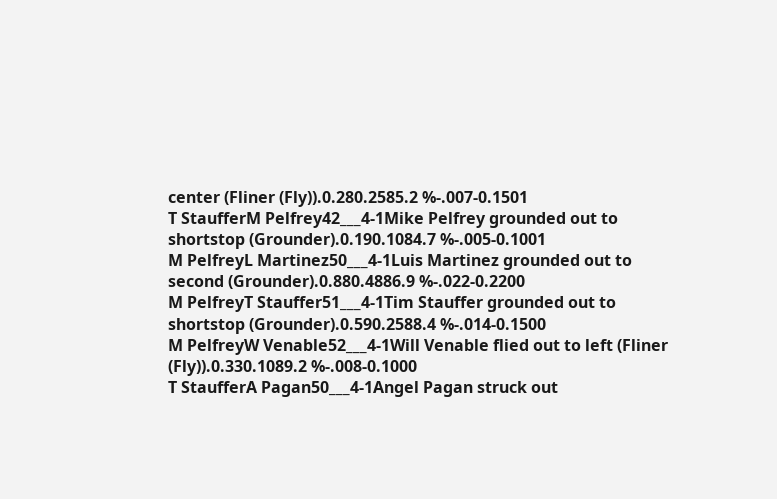center (Fliner (Fly)).0.280.2585.2 %-.007-0.1501
T StaufferM Pelfrey42___4-1Mike Pelfrey grounded out to shortstop (Grounder).0.190.1084.7 %-.005-0.1001
M PelfreyL Martinez50___4-1Luis Martinez grounded out to second (Grounder).0.880.4886.9 %-.022-0.2200
M PelfreyT Stauffer51___4-1Tim Stauffer grounded out to shortstop (Grounder).0.590.2588.4 %-.014-0.1500
M PelfreyW Venable52___4-1Will Venable flied out to left (Fliner (Fly)).0.330.1089.2 %-.008-0.1000
T StaufferA Pagan50___4-1Angel Pagan struck out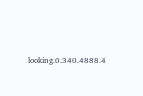looking.0.340.4888.4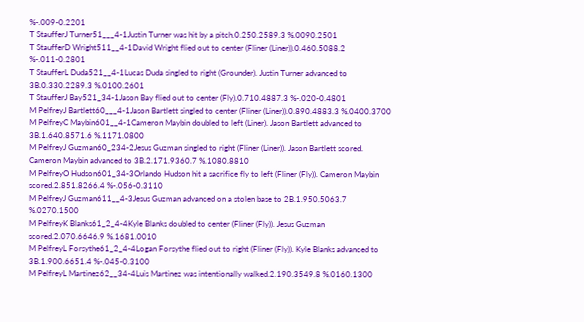%-.009-0.2201
T StaufferJ Turner51___4-1Justin Turner was hit by a pitch.0.250.2589.3 %.0090.2501
T StaufferD Wright511__4-1David Wright flied out to center (Fliner (Liner)).0.460.5088.2 %-.011-0.2801
T StaufferL Duda521__4-1Lucas Duda singled to right (Grounder). Justin Turner advanced to 3B.0.330.2289.3 %.0100.2601
T StaufferJ Bay521_34-1Jason Bay flied out to center (Fly).0.710.4887.3 %-.020-0.4801
M PelfreyJ Bartlett60___4-1Jason Bartlett singled to center (Fliner (Liner)).0.890.4883.3 %.0400.3700
M PelfreyC Maybin601__4-1Cameron Maybin doubled to left (Liner). Jason Bartlett advanced to 3B.1.640.8571.6 %.1171.0800
M PelfreyJ Guzman60_234-2Jesus Guzman singled to right (Fliner (Liner)). Jason Bartlett scored. Cameron Maybin advanced to 3B.2.171.9360.7 %.1080.8810
M PelfreyO Hudson601_34-3Orlando Hudson hit a sacrifice fly to left (Fliner (Fly)). Cameron Maybin scored.2.851.8266.4 %-.056-0.3110
M PelfreyJ Guzman611__4-3Jesus Guzman advanced on a stolen base to 2B.1.950.5063.7 %.0270.1500
M PelfreyK Blanks61_2_4-4Kyle Blanks doubled to center (Fliner (Fly)). Jesus Guzman scored.2.070.6646.9 %.1681.0010
M PelfreyL Forsythe61_2_4-4Logan Forsythe flied out to right (Fliner (Fly)). Kyle Blanks advanced to 3B.1.900.6651.4 %-.045-0.3100
M PelfreyL Martinez62__34-4Luis Martinez was intentionally walked.2.190.3549.8 %.0160.1300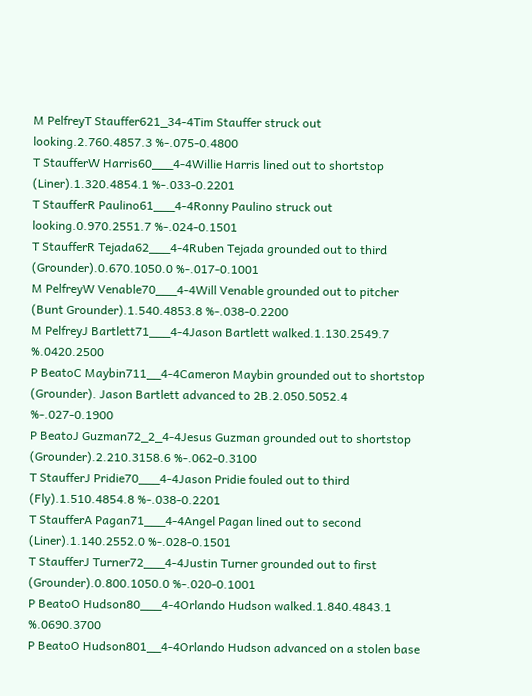M PelfreyT Stauffer621_34-4Tim Stauffer struck out looking.2.760.4857.3 %-.075-0.4800
T StaufferW Harris60___4-4Willie Harris lined out to shortstop (Liner).1.320.4854.1 %-.033-0.2201
T StaufferR Paulino61___4-4Ronny Paulino struck out looking.0.970.2551.7 %-.024-0.1501
T StaufferR Tejada62___4-4Ruben Tejada grounded out to third (Grounder).0.670.1050.0 %-.017-0.1001
M PelfreyW Venable70___4-4Will Venable grounded out to pitcher (Bunt Grounder).1.540.4853.8 %-.038-0.2200
M PelfreyJ Bartlett71___4-4Jason Bartlett walked.1.130.2549.7 %.0420.2500
P BeatoC Maybin711__4-4Cameron Maybin grounded out to shortstop (Grounder). Jason Bartlett advanced to 2B.2.050.5052.4 %-.027-0.1900
P BeatoJ Guzman72_2_4-4Jesus Guzman grounded out to shortstop (Grounder).2.210.3158.6 %-.062-0.3100
T StaufferJ Pridie70___4-4Jason Pridie fouled out to third (Fly).1.510.4854.8 %-.038-0.2201
T StaufferA Pagan71___4-4Angel Pagan lined out to second (Liner).1.140.2552.0 %-.028-0.1501
T StaufferJ Turner72___4-4Justin Turner grounded out to first (Grounder).0.800.1050.0 %-.020-0.1001
P BeatoO Hudson80___4-4Orlando Hudson walked.1.840.4843.1 %.0690.3700
P BeatoO Hudson801__4-4Orlando Hudson advanced on a stolen base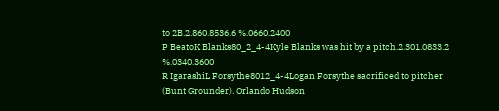to 2B.2.860.8536.6 %.0660.2400
P BeatoK Blanks80_2_4-4Kyle Blanks was hit by a pitch.2.301.0833.2 %.0340.3600
R IgarashiL Forsythe8012_4-4Logan Forsythe sacrificed to pitcher (Bunt Grounder). Orlando Hudson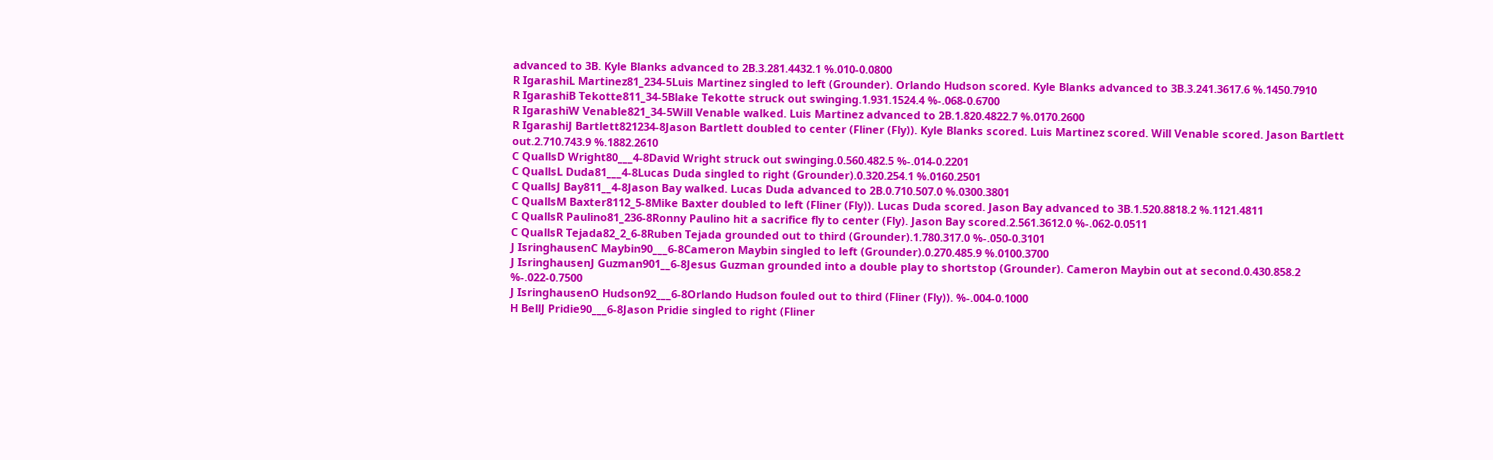advanced to 3B. Kyle Blanks advanced to 2B.3.281.4432.1 %.010-0.0800
R IgarashiL Martinez81_234-5Luis Martinez singled to left (Grounder). Orlando Hudson scored. Kyle Blanks advanced to 3B.3.241.3617.6 %.1450.7910
R IgarashiB Tekotte811_34-5Blake Tekotte struck out swinging.1.931.1524.4 %-.068-0.6700
R IgarashiW Venable821_34-5Will Venable walked. Luis Martinez advanced to 2B.1.820.4822.7 %.0170.2600
R IgarashiJ Bartlett821234-8Jason Bartlett doubled to center (Fliner (Fly)). Kyle Blanks scored. Luis Martinez scored. Will Venable scored. Jason Bartlett out.2.710.743.9 %.1882.2610
C QuallsD Wright80___4-8David Wright struck out swinging.0.560.482.5 %-.014-0.2201
C QuallsL Duda81___4-8Lucas Duda singled to right (Grounder).0.320.254.1 %.0160.2501
C QuallsJ Bay811__4-8Jason Bay walked. Lucas Duda advanced to 2B.0.710.507.0 %.0300.3801
C QuallsM Baxter8112_5-8Mike Baxter doubled to left (Fliner (Fly)). Lucas Duda scored. Jason Bay advanced to 3B.1.520.8818.2 %.1121.4811
C QuallsR Paulino81_236-8Ronny Paulino hit a sacrifice fly to center (Fly). Jason Bay scored.2.561.3612.0 %-.062-0.0511
C QuallsR Tejada82_2_6-8Ruben Tejada grounded out to third (Grounder).1.780.317.0 %-.050-0.3101
J IsringhausenC Maybin90___6-8Cameron Maybin singled to left (Grounder).0.270.485.9 %.0100.3700
J IsringhausenJ Guzman901__6-8Jesus Guzman grounded into a double play to shortstop (Grounder). Cameron Maybin out at second.0.430.858.2 %-.022-0.7500
J IsringhausenO Hudson92___6-8Orlando Hudson fouled out to third (Fliner (Fly)). %-.004-0.1000
H BellJ Pridie90___6-8Jason Pridie singled to right (Fliner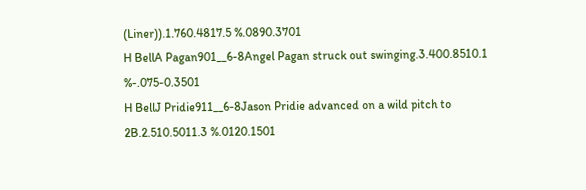(Liner)).1.760.4817.5 %.0890.3701
H BellA Pagan901__6-8Angel Pagan struck out swinging.3.400.8510.1 %-.075-0.3501
H BellJ Pridie911__6-8Jason Pridie advanced on a wild pitch to 2B.2.510.5011.3 %.0120.1501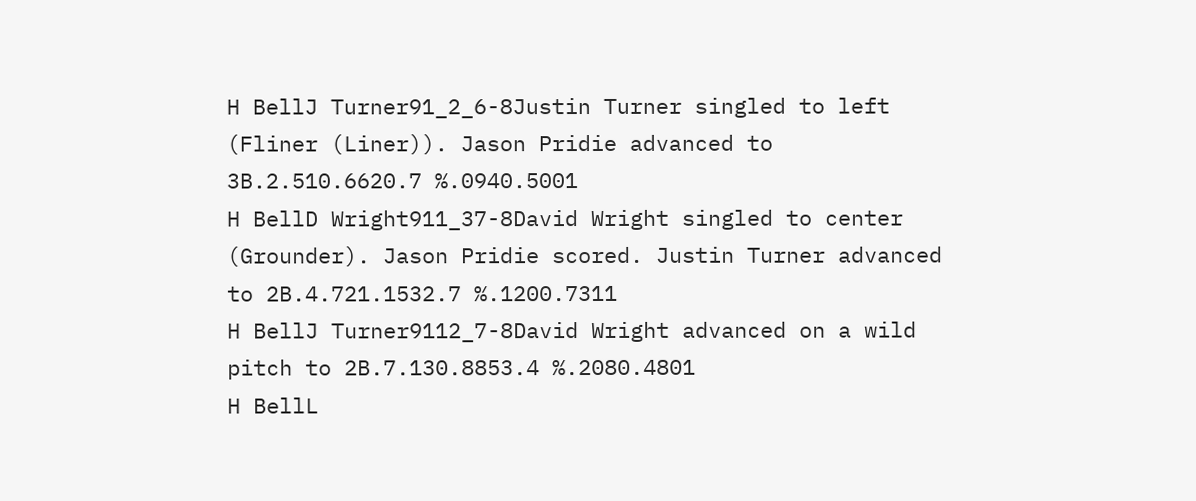H BellJ Turner91_2_6-8Justin Turner singled to left (Fliner (Liner)). Jason Pridie advanced to 3B.2.510.6620.7 %.0940.5001
H BellD Wright911_37-8David Wright singled to center (Grounder). Jason Pridie scored. Justin Turner advanced to 2B.4.721.1532.7 %.1200.7311
H BellJ Turner9112_7-8David Wright advanced on a wild pitch to 2B.7.130.8853.4 %.2080.4801
H BellL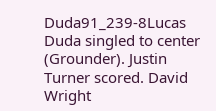Duda91_239-8Lucas Duda singled to center (Grounder). Justin Turner scored. David Wright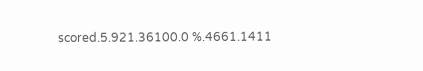scored.5.921.36100.0 %.4661.1411